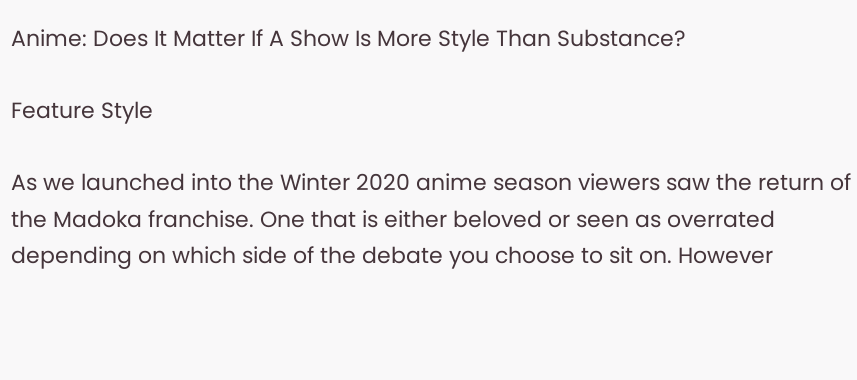Anime: Does It Matter If A Show Is More Style Than Substance?

Feature Style

As we launched into the Winter 2020 anime season viewers saw the return of the Madoka franchise. One that is either beloved or seen as overrated depending on which side of the debate you choose to sit on. However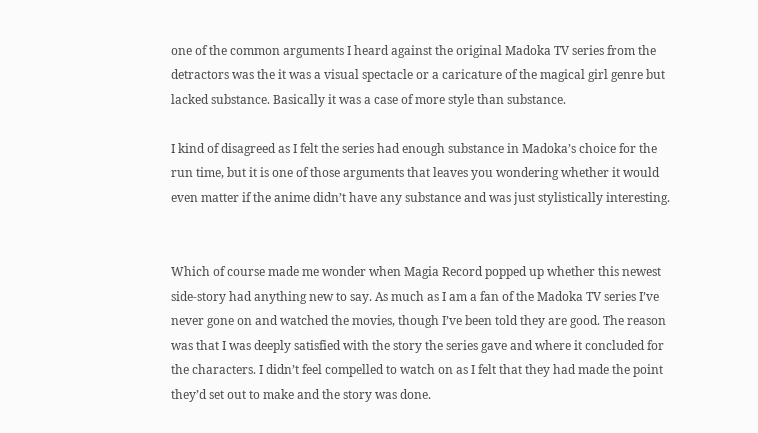one of the common arguments I heard against the original Madoka TV series from the detractors was the it was a visual spectacle or a caricature of the magical girl genre but lacked substance. Basically it was a case of more style than substance.

I kind of disagreed as I felt the series had enough substance in Madoka’s choice for the run time, but it is one of those arguments that leaves you wondering whether it would even matter if the anime didn’t have any substance and was just stylistically interesting.


Which of course made me wonder when Magia Record popped up whether this newest side-story had anything new to say. As much as I am a fan of the Madoka TV series I’ve never gone on and watched the movies, though I’ve been told they are good. The reason was that I was deeply satisfied with the story the series gave and where it concluded for the characters. I didn’t feel compelled to watch on as I felt that they had made the point they’d set out to make and the story was done.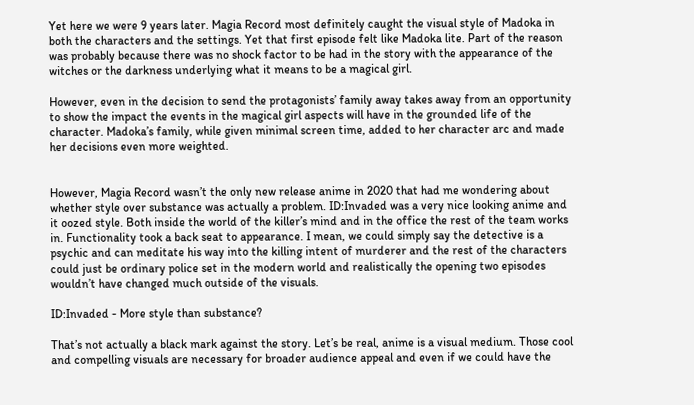Yet here we were 9 years later. Magia Record most definitely caught the visual style of Madoka in both the characters and the settings. Yet that first episode felt like Madoka lite. Part of the reason was probably because there was no shock factor to be had in the story with the appearance of the witches or the darkness underlying what it means to be a magical girl.

However, even in the decision to send the protagonists’ family away takes away from an opportunity to show the impact the events in the magical girl aspects will have in the grounded life of the character. Madoka’s family, while given minimal screen time, added to her character arc and made her decisions even more weighted.


However, Magia Record wasn’t the only new release anime in 2020 that had me wondering about whether style over substance was actually a problem. ID:Invaded was a very nice looking anime and it oozed style. Both inside the world of the killer’s mind and in the office the rest of the team works in. Functionality took a back seat to appearance. I mean, we could simply say the detective is a psychic and can meditate his way into the killing intent of murderer and the rest of the characters could just be ordinary police set in the modern world and realistically the opening two episodes wouldn’t have changed much outside of the visuals.

ID:Invaded - More style than substance?

That’s not actually a black mark against the story. Let’s be real, anime is a visual medium. Those cool and compelling visuals are necessary for broader audience appeal and even if we could have the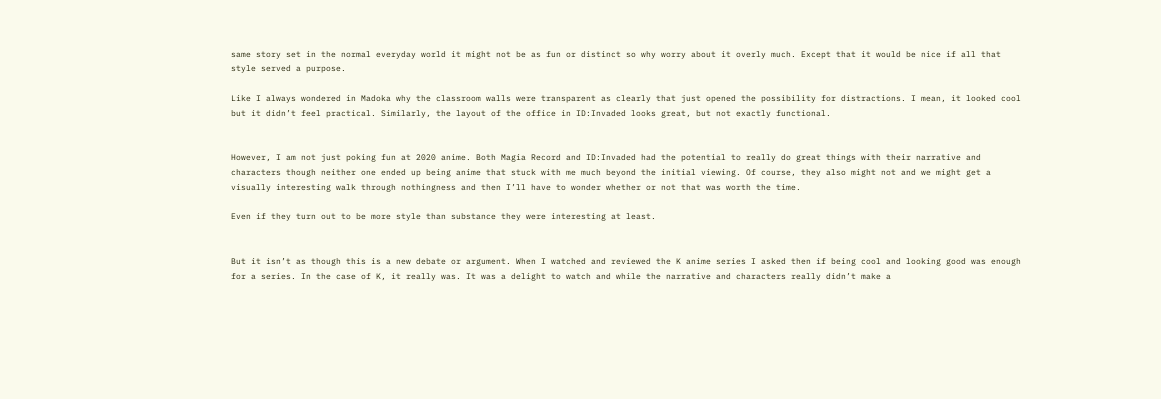same story set in the normal everyday world it might not be as fun or distinct so why worry about it overly much. Except that it would be nice if all that style served a purpose.

Like I always wondered in Madoka why the classroom walls were transparent as clearly that just opened the possibility for distractions. I mean, it looked cool but it didn’t feel practical. Similarly, the layout of the office in ID:Invaded looks great, but not exactly functional.


However, I am not just poking fun at 2020 anime. Both Magia Record and ID:Invaded had the potential to really do great things with their narrative and characters though neither one ended up being anime that stuck with me much beyond the initial viewing. Of course, they also might not and we might get a visually interesting walk through nothingness and then I’ll have to wonder whether or not that was worth the time.

Even if they turn out to be more style than substance they were interesting at least.


But it isn’t as though this is a new debate or argument. When I watched and reviewed the K anime series I asked then if being cool and looking good was enough for a series. In the case of K, it really was. It was a delight to watch and while the narrative and characters really didn’t make a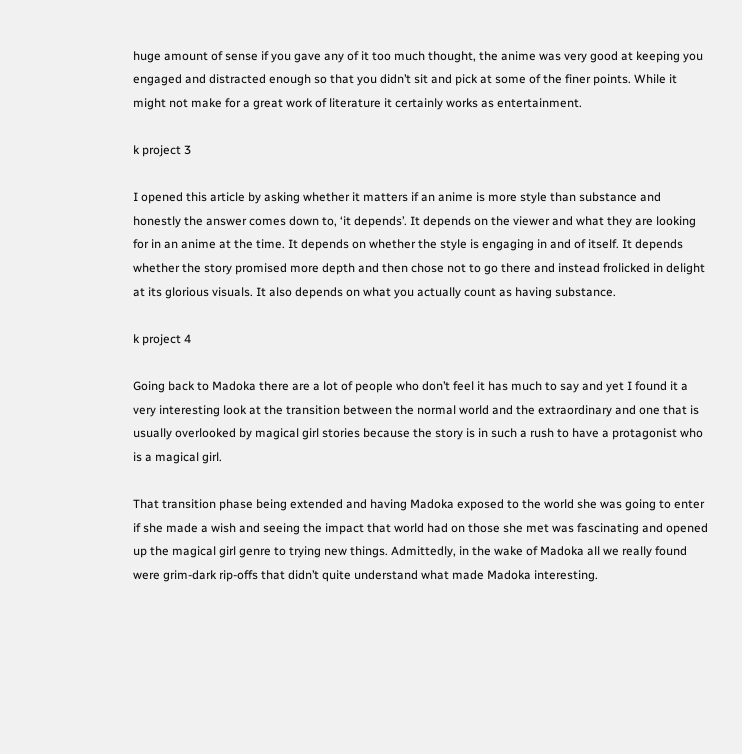huge amount of sense if you gave any of it too much thought, the anime was very good at keeping you engaged and distracted enough so that you didn’t sit and pick at some of the finer points. While it might not make for a great work of literature it certainly works as entertainment.

k project 3

I opened this article by asking whether it matters if an anime is more style than substance and honestly the answer comes down to, ‘it depends’. It depends on the viewer and what they are looking for in an anime at the time. It depends on whether the style is engaging in and of itself. It depends whether the story promised more depth and then chose not to go there and instead frolicked in delight at its glorious visuals. It also depends on what you actually count as having substance.

k project 4

Going back to Madoka there are a lot of people who don’t feel it has much to say and yet I found it a very interesting look at the transition between the normal world and the extraordinary and one that is usually overlooked by magical girl stories because the story is in such a rush to have a protagonist who is a magical girl.

That transition phase being extended and having Madoka exposed to the world she was going to enter if she made a wish and seeing the impact that world had on those she met was fascinating and opened up the magical girl genre to trying new things. Admittedly, in the wake of Madoka all we really found were grim-dark rip-offs that didn’t quite understand what made Madoka interesting.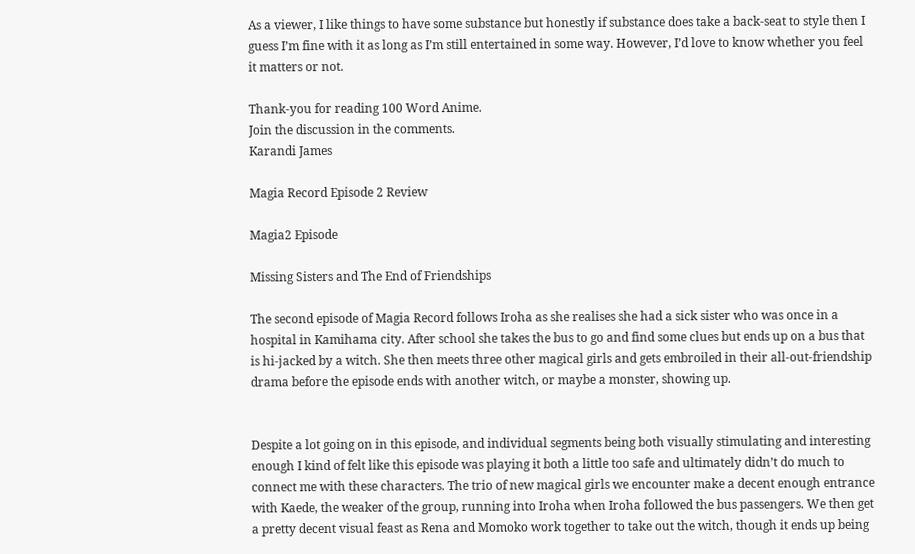As a viewer, I like things to have some substance but honestly if substance does take a back-seat to style then I guess I’m fine with it as long as I’m still entertained in some way. However, I’d love to know whether you feel it matters or not.

Thank-you for reading 100 Word Anime.
Join the discussion in the comments.
Karandi James

Magia Record Episode 2 Review

Magia2 Episode

Missing Sisters and The End of Friendships

The second episode of Magia Record follows Iroha as she realises she had a sick sister who was once in a hospital in Kamihama city. After school she takes the bus to go and find some clues but ends up on a bus that is hi-jacked by a witch. She then meets three other magical girls and gets embroiled in their all-out-friendship drama before the episode ends with another witch, or maybe a monster, showing up.


Despite a lot going on in this episode, and individual segments being both visually stimulating and interesting enough I kind of felt like this episode was playing it both a little too safe and ultimately didn’t do much to connect me with these characters. The trio of new magical girls we encounter make a decent enough entrance with Kaede, the weaker of the group, running into Iroha when Iroha followed the bus passengers. We then get a pretty decent visual feast as Rena and Momoko work together to take out the witch, though it ends up being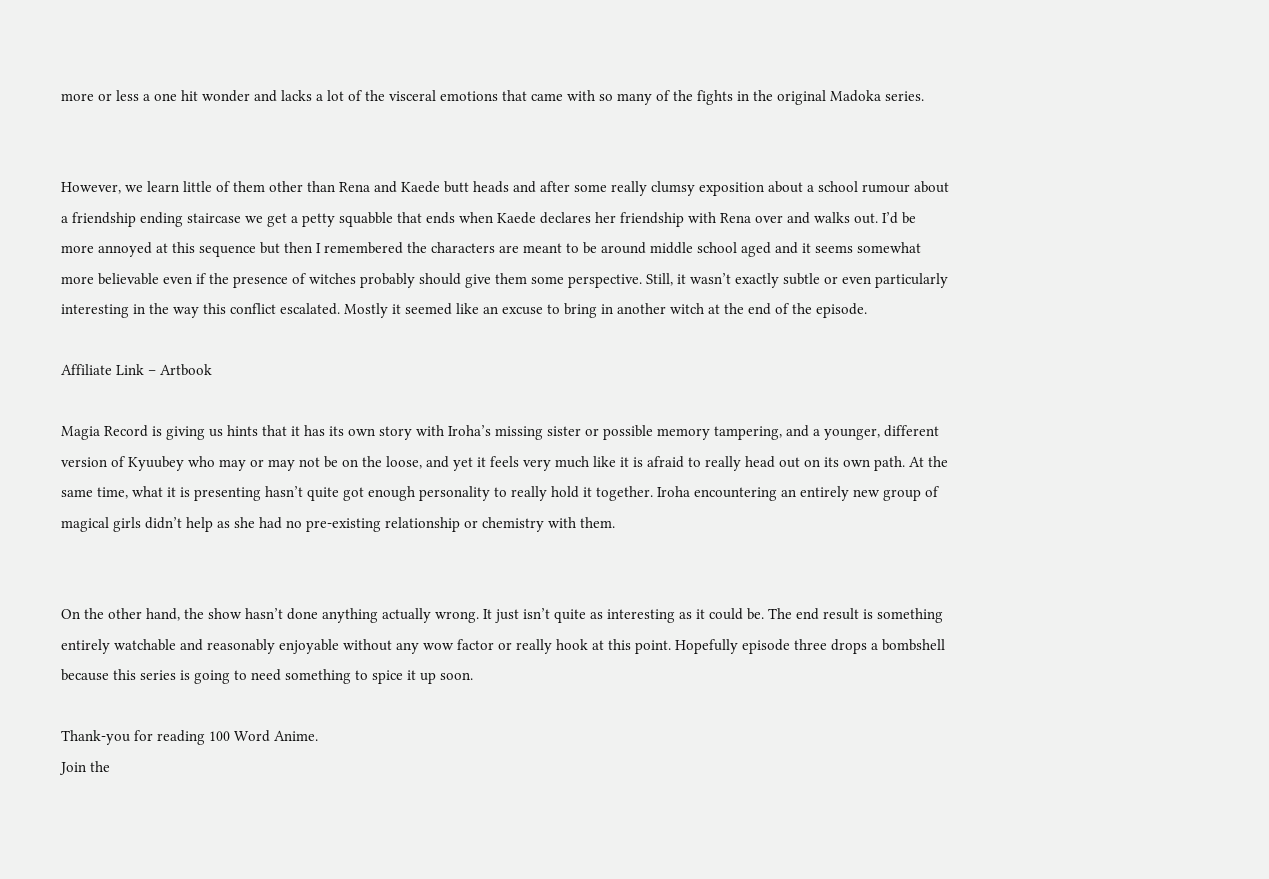more or less a one hit wonder and lacks a lot of the visceral emotions that came with so many of the fights in the original Madoka series.


However, we learn little of them other than Rena and Kaede butt heads and after some really clumsy exposition about a school rumour about a friendship ending staircase we get a petty squabble that ends when Kaede declares her friendship with Rena over and walks out. I’d be more annoyed at this sequence but then I remembered the characters are meant to be around middle school aged and it seems somewhat more believable even if the presence of witches probably should give them some perspective. Still, it wasn’t exactly subtle or even particularly interesting in the way this conflict escalated. Mostly it seemed like an excuse to bring in another witch at the end of the episode.

Affiliate Link – Artbook

Magia Record is giving us hints that it has its own story with Iroha’s missing sister or possible memory tampering, and a younger, different version of Kyuubey who may or may not be on the loose, and yet it feels very much like it is afraid to really head out on its own path. At the same time, what it is presenting hasn’t quite got enough personality to really hold it together. Iroha encountering an entirely new group of magical girls didn’t help as she had no pre-existing relationship or chemistry with them.


On the other hand, the show hasn’t done anything actually wrong. It just isn’t quite as interesting as it could be. The end result is something entirely watchable and reasonably enjoyable without any wow factor or really hook at this point. Hopefully episode three drops a bombshell because this series is going to need something to spice it up soon.

Thank-you for reading 100 Word Anime.
Join the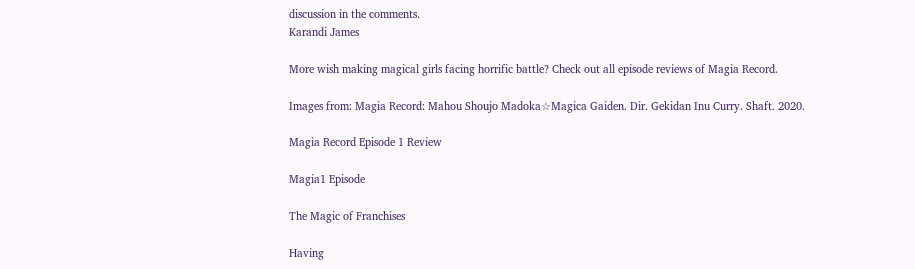discussion in the comments.
Karandi James

More wish making magical girls facing horrific battle? Check out all episode reviews of Magia Record.

Images from: Magia Record: Mahou Shoujo Madoka☆Magica Gaiden. Dir. Gekidan Inu Curry. Shaft. 2020.

Magia Record Episode 1 Review

Magia1 Episode

The Magic of Franchises

Having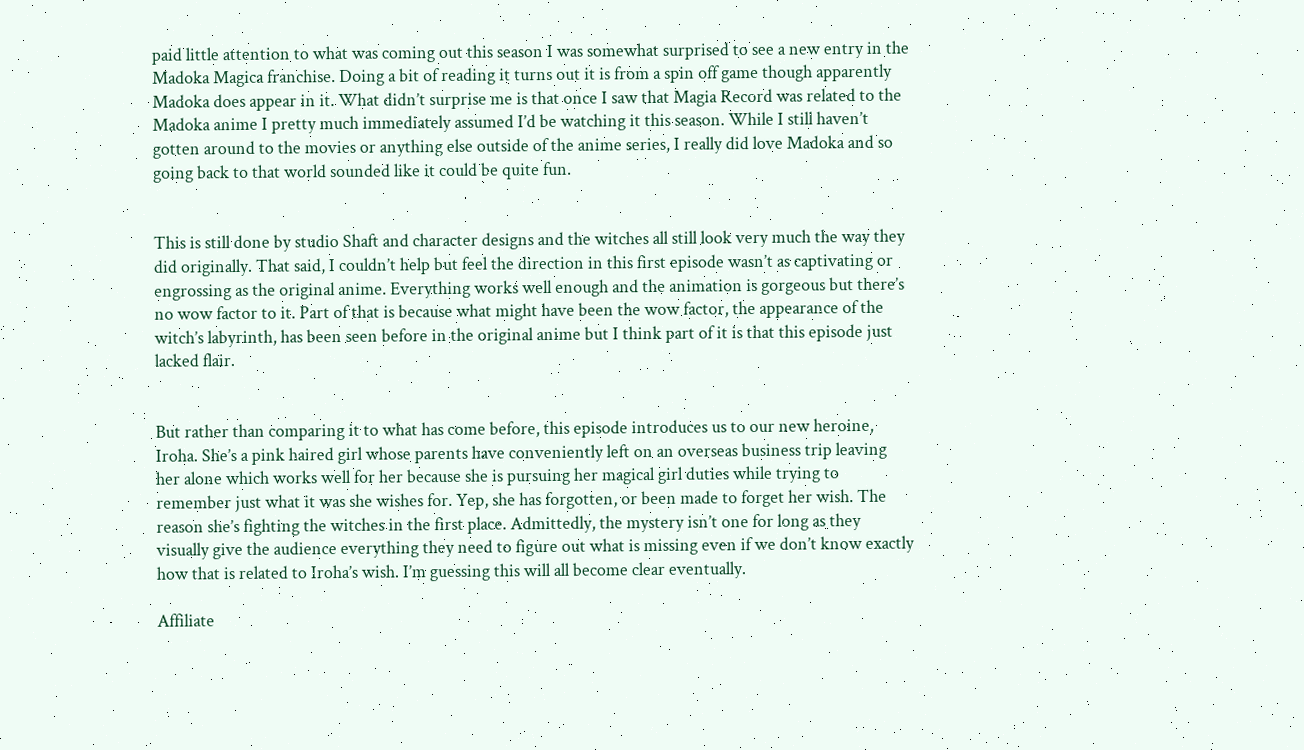paid little attention to what was coming out this season I was somewhat surprised to see a new entry in the Madoka Magica franchise. Doing a bit of reading it turns out it is from a spin off game though apparently Madoka does appear in it. What didn’t surprise me is that once I saw that Magia Record was related to the Madoka anime I pretty much immediately assumed I’d be watching it this season. While I still haven’t gotten around to the movies or anything else outside of the anime series, I really did love Madoka and so going back to that world sounded like it could be quite fun.


This is still done by studio Shaft and character designs and the witches all still look very much the way they did originally. That said, I couldn’t help but feel the direction in this first episode wasn’t as captivating or engrossing as the original anime. Everything works well enough and the animation is gorgeous but there’s no wow factor to it. Part of that is because what might have been the wow factor, the appearance of the witch’s labyrinth, has been seen before in the original anime but I think part of it is that this episode just lacked flair.


But rather than comparing it to what has come before, this episode introduces us to our new heroine, Iroha. She’s a pink haired girl whose parents have conveniently left on an overseas business trip leaving her alone which works well for her because she is pursuing her magical girl duties while trying to remember just what it was she wishes for. Yep, she has forgotten, or been made to forget her wish. The reason she’s fighting the witches in the first place. Admittedly, the mystery isn’t one for long as they visually give the audience everything they need to figure out what is missing even if we don’t know exactly how that is related to Iroha’s wish. I’m guessing this will all become clear eventually.

Affiliate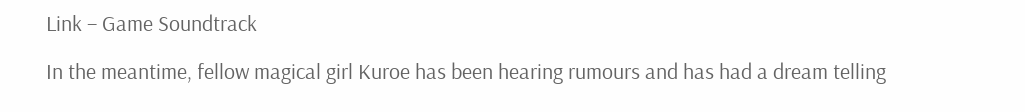Link – Game Soundtrack

In the meantime, fellow magical girl Kuroe has been hearing rumours and has had a dream telling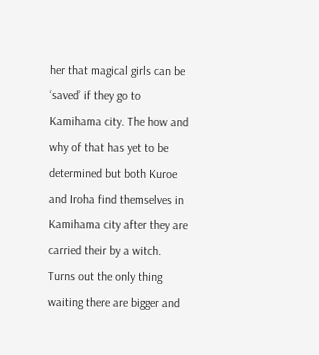her that magical girls can be ‘saved’ if they go to Kamihama city. The how and why of that has yet to be determined but both Kuroe and Iroha find themselves in Kamihama city after they are carried their by a witch. Turns out the only thing waiting there are bigger and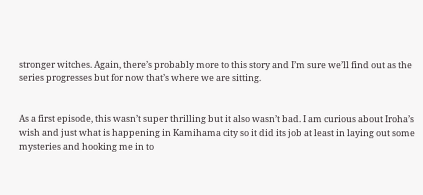stronger witches. Again, there’s probably more to this story and I’m sure we’ll find out as the series progresses but for now that’s where we are sitting.


As a first episode, this wasn’t super thrilling but it also wasn’t bad. I am curious about Iroha’s wish and just what is happening in Kamihama city so it did its job at least in laying out some mysteries and hooking me in to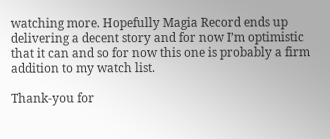watching more. Hopefully Magia Record ends up delivering a decent story and for now I’m optimistic that it can and so for now this one is probably a firm addition to my watch list.

Thank-you for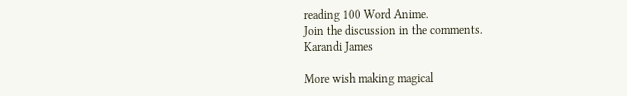reading 100 Word Anime.
Join the discussion in the comments.
Karandi James

More wish making magical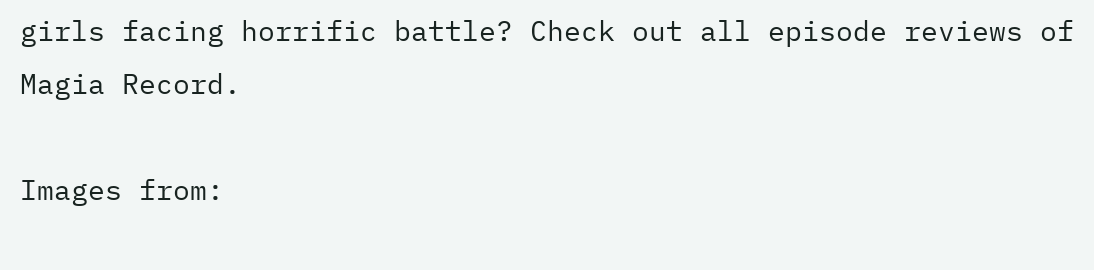girls facing horrific battle? Check out all episode reviews of Magia Record.

Images from: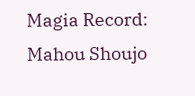Magia Record: Mahou Shoujo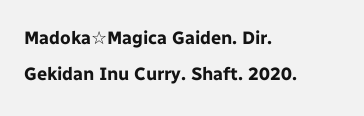Madoka☆Magica Gaiden. Dir. Gekidan Inu Curry. Shaft. 2020.